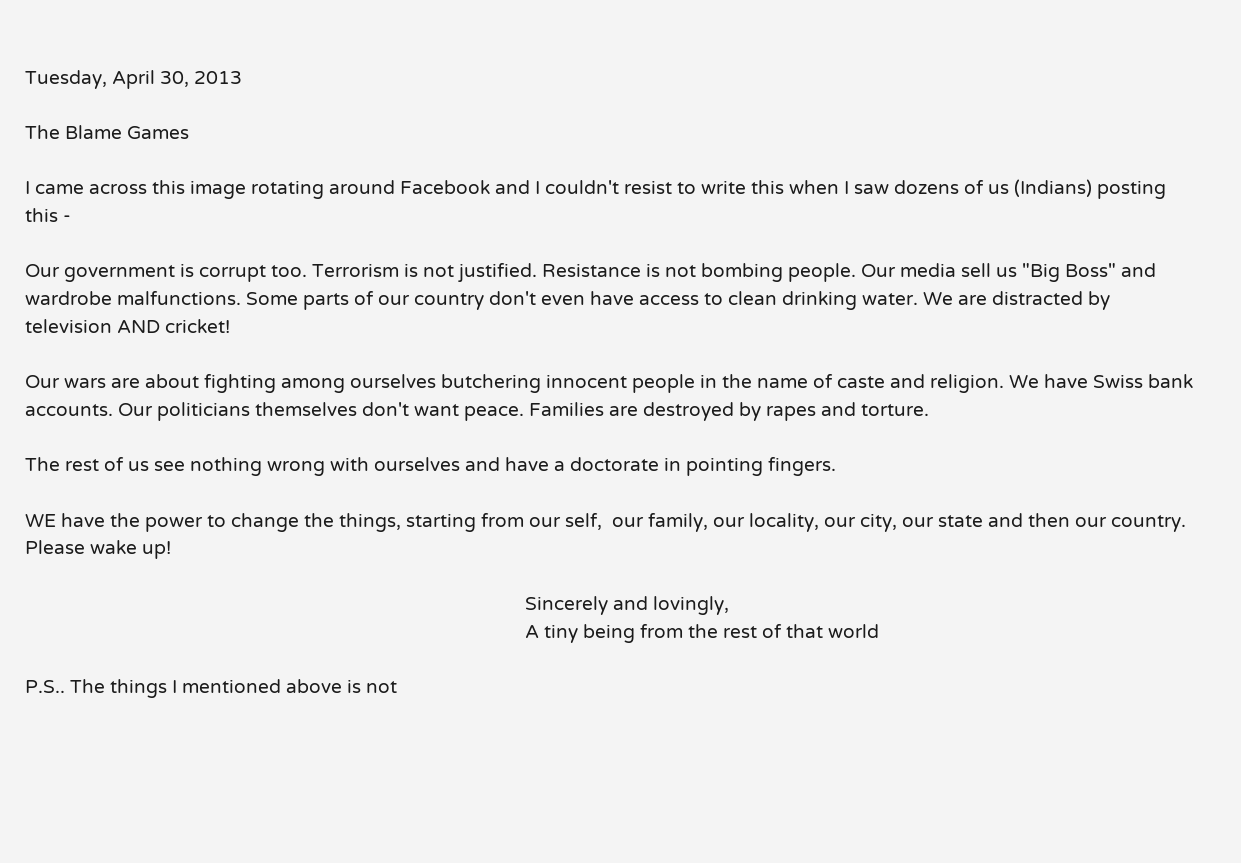Tuesday, April 30, 2013

The Blame Games

I came across this image rotating around Facebook and I couldn't resist to write this when I saw dozens of us (Indians) posting this -

Our government is corrupt too. Terrorism is not justified. Resistance is not bombing people. Our media sell us "Big Boss" and wardrobe malfunctions. Some parts of our country don't even have access to clean drinking water. We are distracted by television AND cricket!

Our wars are about fighting among ourselves butchering innocent people in the name of caste and religion. We have Swiss bank accounts. Our politicians themselves don't want peace. Families are destroyed by rapes and torture.

The rest of us see nothing wrong with ourselves and have a doctorate in pointing fingers.

WE have the power to change the things, starting from our self,  our family, our locality, our city, our state and then our country. Please wake up!

                                                                                                    Sincerely and lovingly,
                                                                                                    A tiny being from the rest of that world

P.S.. The things I mentioned above is not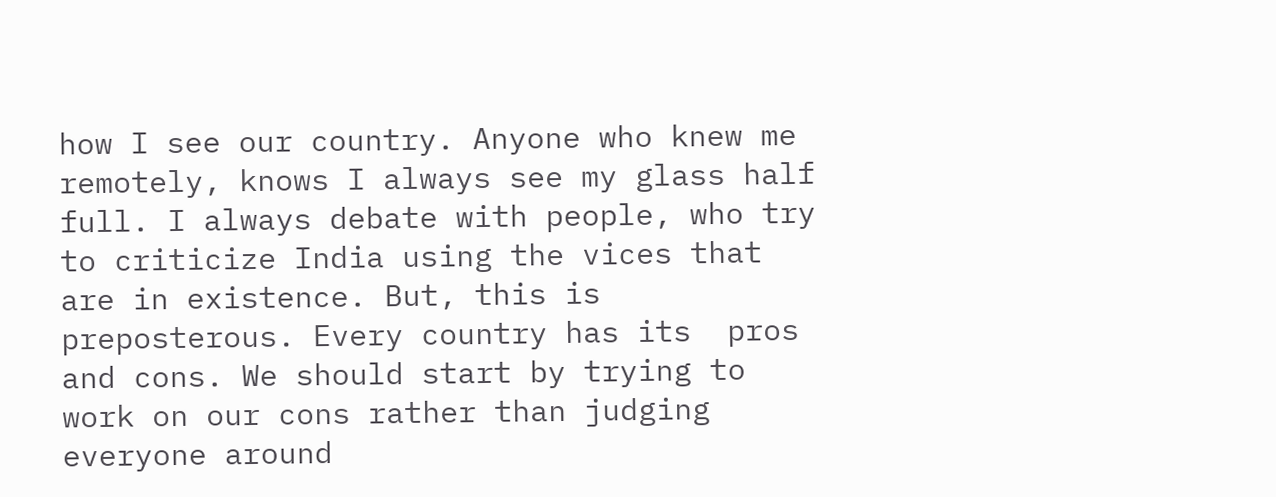how I see our country. Anyone who knew me remotely, knows I always see my glass half full. I always debate with people, who try to criticize India using the vices that are in existence. But, this is preposterous. Every country has its  pros and cons. We should start by trying to work on our cons rather than judging everyone around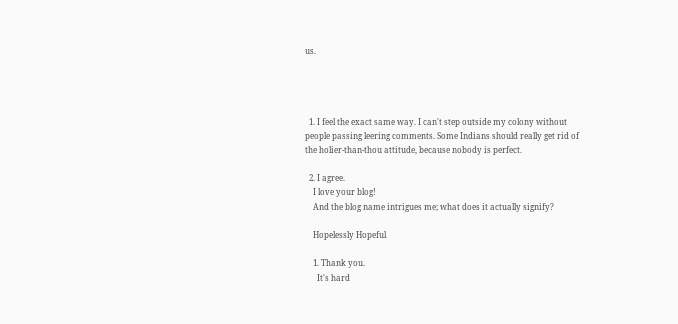us.




  1. I feel the exact same way. I can't step outside my colony without people passing leering comments. Some Indians should really get rid of the holier-than-thou attitude, because nobody is perfect.

  2. I agree.
    I love your blog!
    And the blog name intrigues me; what does it actually signify?

    Hopelessly Hopeful

    1. Thank you.
      It's hard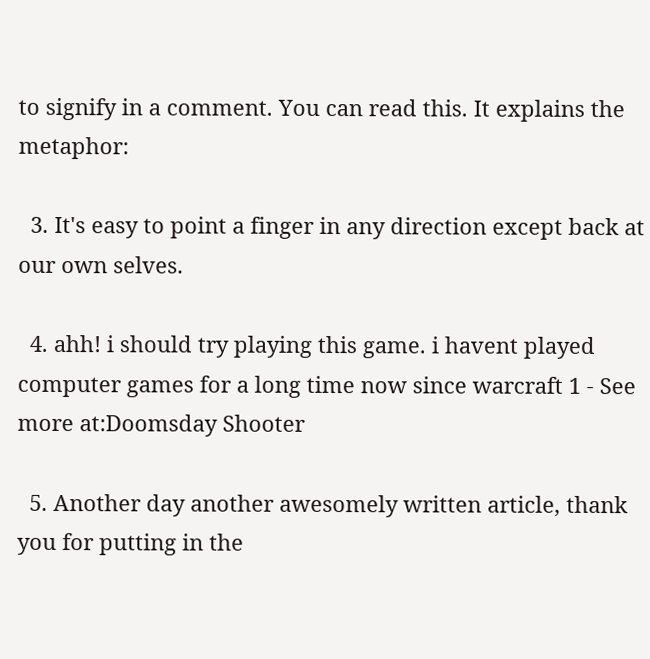to signify in a comment. You can read this. It explains the metaphor:

  3. It's easy to point a finger in any direction except back at our own selves.

  4. ahh! i should try playing this game. i havent played computer games for a long time now since warcraft 1 - See more at:Doomsday Shooter

  5. Another day another awesomely written article, thank you for putting in the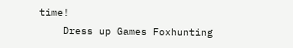time!
    Dress up Games Foxhunting